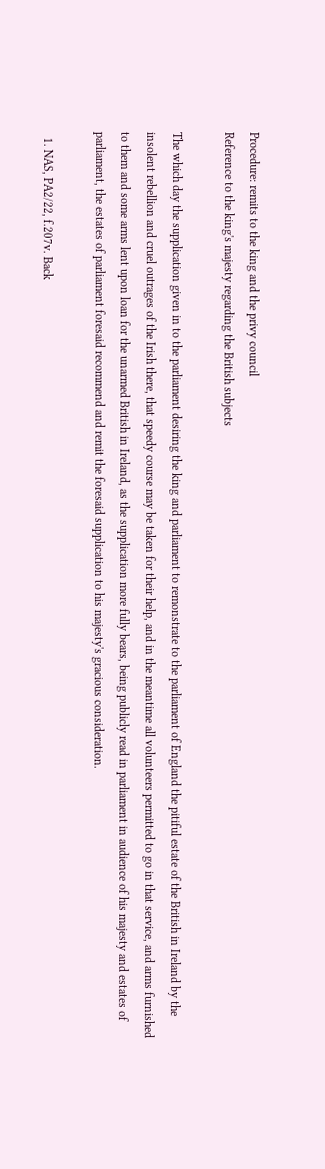Procedure: remits to the king and the privy council
Reference to the king's majesty regarding the British subjects

The which day the supplication given in to the parliament desiring the king and parliament to remonstrate to the parliament of England the pitiful estate of the British in Ireland by the insolent rebellion and cruel outrages of the Irish there, that speedy course may be taken for their help, and in the meantime all volunteers permitted to go in that service, and arms furnished to them and some arms lent upon loan for the unarmed British in Ireland, as the supplication more fully bears, being publicly read in parliament in audience of his majesty and estates of parliament, the estates of parliament foresaid recommend and remit the foresaid supplication to his majesty's gracious consideration.

  1. NAS, PA2/22, f.207v. Back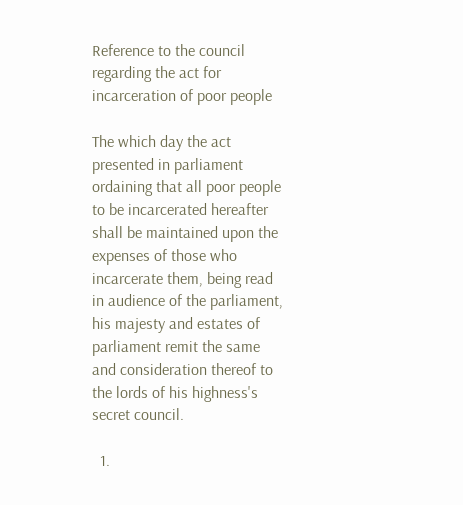Reference to the council regarding the act for incarceration of poor people

The which day the act presented in parliament ordaining that all poor people to be incarcerated hereafter shall be maintained upon the expenses of those who incarcerate them, being read in audience of the parliament, his majesty and estates of parliament remit the same and consideration thereof to the lords of his highness's secret council.

  1.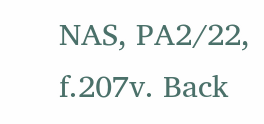NAS, PA2/22, f.207v. Back